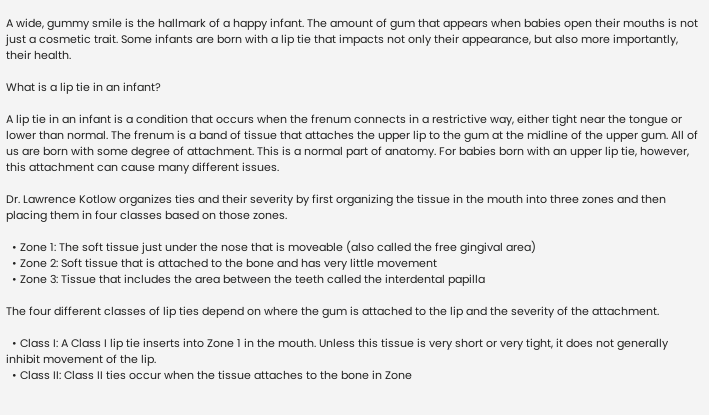A wide, gummy smile is the hallmark of a happy infant. The amount of gum that appears when babies open their mouths is not just a cosmetic trait. Some infants are born with a lip tie that impacts not only their appearance, but also more importantly, their health.

What is a lip tie in an infant?

A lip tie in an infant is a condition that occurs when the frenum connects in a restrictive way, either tight near the tongue or lower than normal. The frenum is a band of tissue that attaches the upper lip to the gum at the midline of the upper gum. All of us are born with some degree of attachment. This is a normal part of anatomy. For babies born with an upper lip tie, however, this attachment can cause many different issues.

Dr. Lawrence Kotlow organizes ties and their severity by first organizing the tissue in the mouth into three zones and then placing them in four classes based on those zones.

  • Zone 1: The soft tissue just under the nose that is moveable (also called the free gingival area)
  • Zone 2: Soft tissue that is attached to the bone and has very little movement
  • Zone 3: Tissue that includes the area between the teeth called the interdental papilla

The four different classes of lip ties depend on where the gum is attached to the lip and the severity of the attachment.

  • Class I: A Class I lip tie inserts into Zone 1 in the mouth. Unless this tissue is very short or very tight, it does not generally inhibit movement of the lip.
  • Class II: Class II ties occur when the tissue attaches to the bone in Zone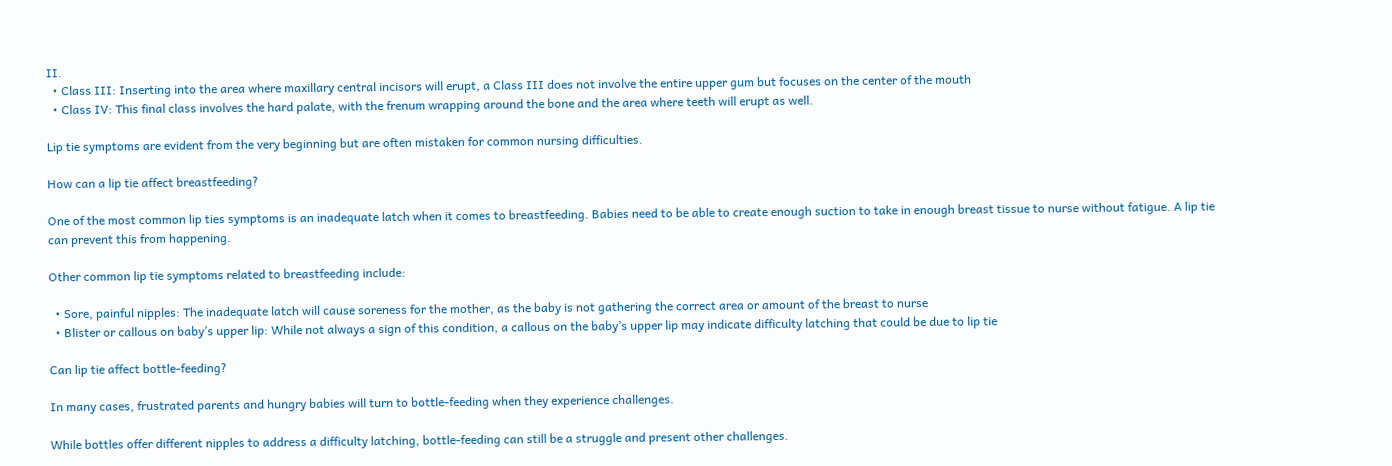II.
  • Class III: Inserting into the area where maxillary central incisors will erupt, a Class III does not involve the entire upper gum but focuses on the center of the mouth
  • Class IV: This final class involves the hard palate, with the frenum wrapping around the bone and the area where teeth will erupt as well.

Lip tie symptoms are evident from the very beginning but are often mistaken for common nursing difficulties.

How can a lip tie affect breastfeeding?

One of the most common lip ties symptoms is an inadequate latch when it comes to breastfeeding. Babies need to be able to create enough suction to take in enough breast tissue to nurse without fatigue. A lip tie can prevent this from happening.

Other common lip tie symptoms related to breastfeeding include:

  • Sore, painful nipples: The inadequate latch will cause soreness for the mother, as the baby is not gathering the correct area or amount of the breast to nurse
  • Blister or callous on baby’s upper lip: While not always a sign of this condition, a callous on the baby’s upper lip may indicate difficulty latching that could be due to lip tie

Can lip tie affect bottle-feeding?

In many cases, frustrated parents and hungry babies will turn to bottle-feeding when they experience challenges.

While bottles offer different nipples to address a difficulty latching, bottle-feeding can still be a struggle and present other challenges.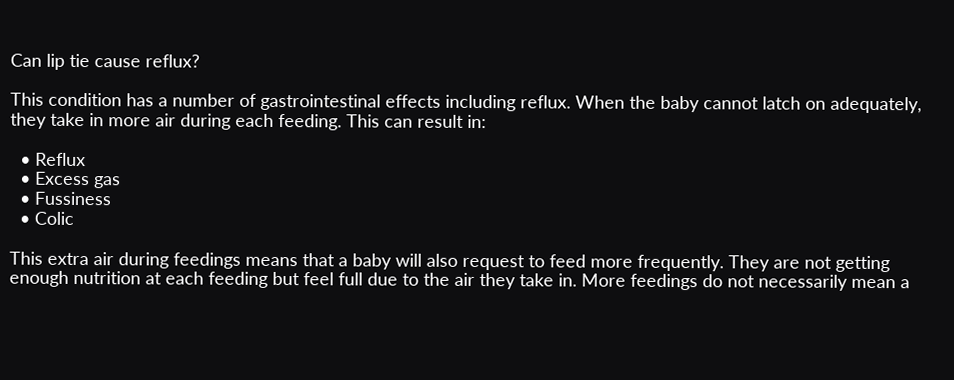Can lip tie cause reflux?

This condition has a number of gastrointestinal effects including reflux. When the baby cannot latch on adequately, they take in more air during each feeding. This can result in:

  • Reflux
  • Excess gas
  • Fussiness
  • Colic

This extra air during feedings means that a baby will also request to feed more frequently. They are not getting enough nutrition at each feeding but feel full due to the air they take in. More feedings do not necessarily mean a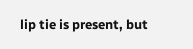lip tie is present, but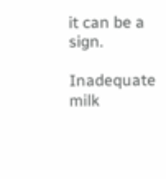it can be a sign.

Inadequate milk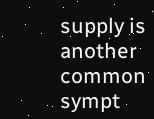supply is another common sympt